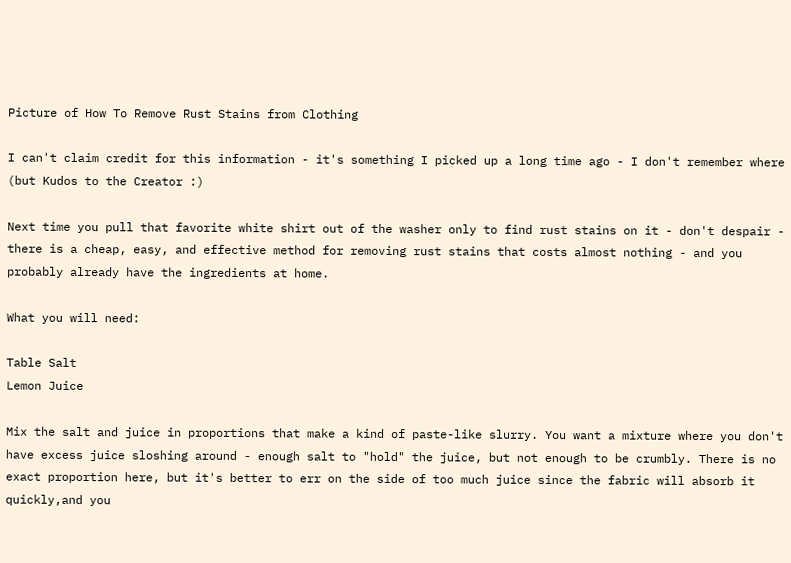Picture of How To Remove Rust Stains from Clothing

I can't claim credit for this information - it's something I picked up a long time ago - I don't remember where (but Kudos to the Creator :)

Next time you pull that favorite white shirt out of the washer only to find rust stains on it - don't despair - there is a cheap, easy, and effective method for removing rust stains that costs almost nothing - and you probably already have the ingredients at home.

What you will need:

Table Salt
Lemon Juice

Mix the salt and juice in proportions that make a kind of paste-like slurry. You want a mixture where you don't have excess juice sloshing around - enough salt to "hold" the juice, but not enough to be crumbly. There is no exact proportion here, but it's better to err on the side of too much juice since the fabric will absorb it quickly,and you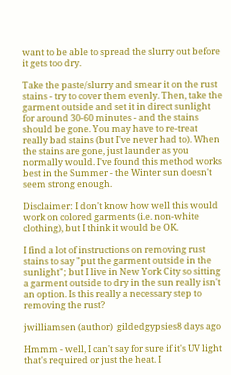want to be able to spread the slurry out before it gets too dry.

Take the paste/slurry and smear it on the rust stains - try to cover them evenly. Then, take the garment outside and set it in direct sunlight for around 30-60 minutes - and the stains should be gone. You may have to re-treat really bad stains (but I've never had to). When the stains are gone, just launder as you normally would. I've found this method works best in the Summer - the Winter sun doesn't seem strong enough.

Disclaimer: I don't know how well this would work on colored garments (i.e. non-white clothing), but I think it would be OK.

I find a lot of instructions on removing rust stains to say "put the garment outside in the sunlight"; but I live in New York City so sitting a garment outside to dry in the sun really isn't an option. Is this really a necessary step to removing the rust?

jwilliamsen (author)  gildedgypsies8 days ago

Hmmm - well, I can't say for sure if it's UV light that's required or just the heat. I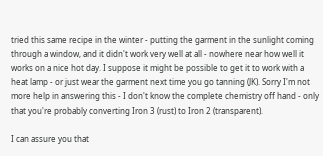tried this same recipe in the winter - putting the garment in the sunlight coming through a window, and it didn't work very well at all - nowhere near how well it works on a nice hot day. I suppose it might be possible to get it to work with a heat lamp - or just wear the garment next time you go tanning (JK). Sorry I'm not more help in answering this - I don't know the complete chemistry off hand - only that you're probably converting Iron 3 (rust) to Iron 2 (transparent).

I can assure you that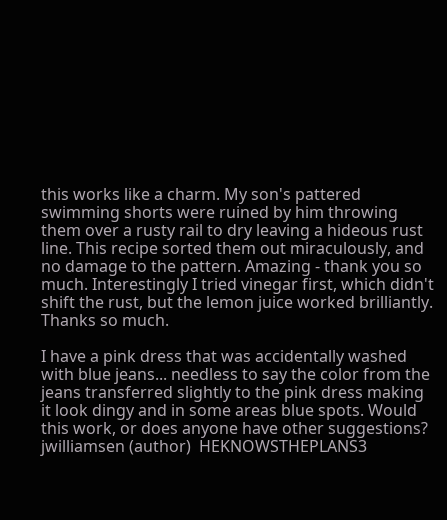this works like a charm. My son's pattered swimming shorts were ruined by him throwing them over a rusty rail to dry leaving a hideous rust line. This recipe sorted them out miraculously, and no damage to the pattern. Amazing - thank you so much. Interestingly I tried vinegar first, which didn't shift the rust, but the lemon juice worked brilliantly. Thanks so much.

I have a pink dress that was accidentally washed with blue jeans... needless to say the color from the jeans transferred slightly to the pink dress making it look dingy and in some areas blue spots. Would this work, or does anyone have other suggestions?
jwilliamsen (author)  HEKNOWSTHEPLANS3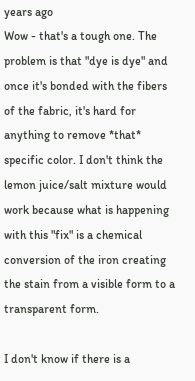years ago
Wow - that's a tough one. The problem is that "dye is dye" and once it's bonded with the fibers of the fabric, it's hard for anything to remove *that* specific color. I don't think the lemon juice/salt mixture would work because what is happening with this "fix" is a chemical conversion of the iron creating the stain from a visible form to a transparent form.

I don't know if there is a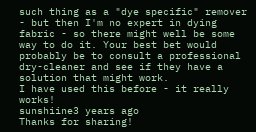such thing as a "dye specific" remover - but then I'm no expert in dying fabric - so there might well be some way to do it. Your best bet would probably be to consult a professional dry-cleaner and see if they have a solution that might work.
I have used this before - it really works!
sunshiine3 years ago
Thanks for sharing!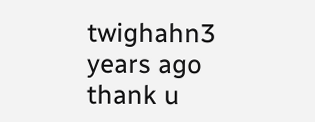twighahn3 years ago
thank u